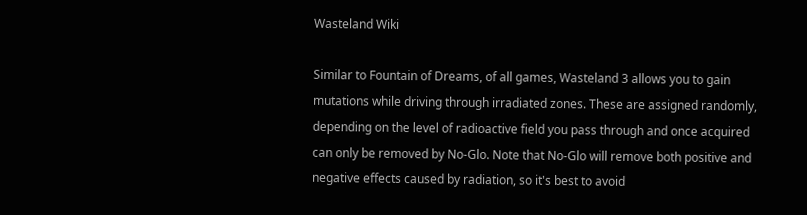Wasteland Wiki

Similar to Fountain of Dreams, of all games, Wasteland 3 allows you to gain mutations while driving through irradiated zones. These are assigned randomly, depending on the level of radioactive field you pass through and once acquired can only be removed by No-Glo. Note that No-Glo will remove both positive and negative effects caused by radiation, so it's best to avoid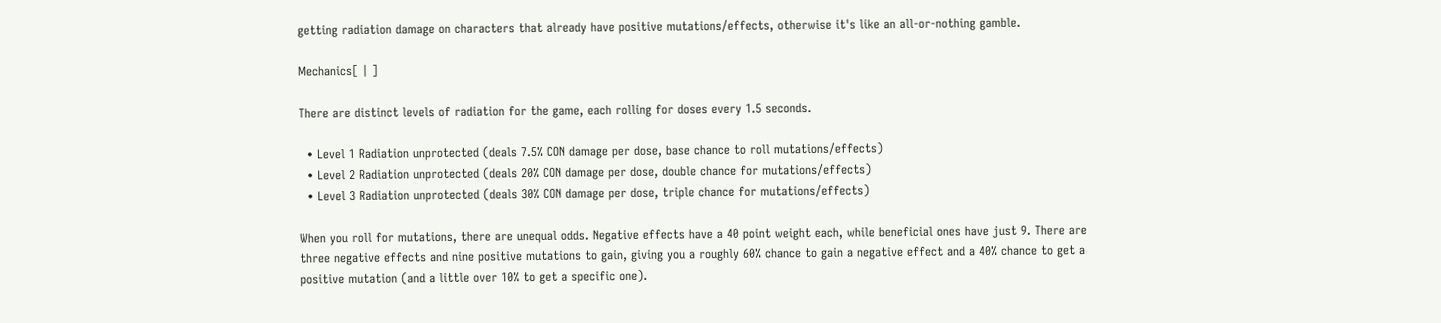getting radiation damage on characters that already have positive mutations/effects, otherwise it's like an all-or-nothing gamble.

Mechanics[ | ]

There are distinct levels of radiation for the game, each rolling for doses every 1.5 seconds.

  • Level 1 Radiation unprotected (deals 7.5% CON damage per dose, base chance to roll mutations/effects)
  • Level 2 Radiation unprotected (deals 20% CON damage per dose, double chance for mutations/effects)
  • Level 3 Radiation unprotected (deals 30% CON damage per dose, triple chance for mutations/effects)

When you roll for mutations, there are unequal odds. Negative effects have a 40 point weight each, while beneficial ones have just 9. There are three negative effects and nine positive mutations to gain, giving you a roughly 60% chance to gain a negative effect and a 40% chance to get a positive mutation (and a little over 10% to get a specific one).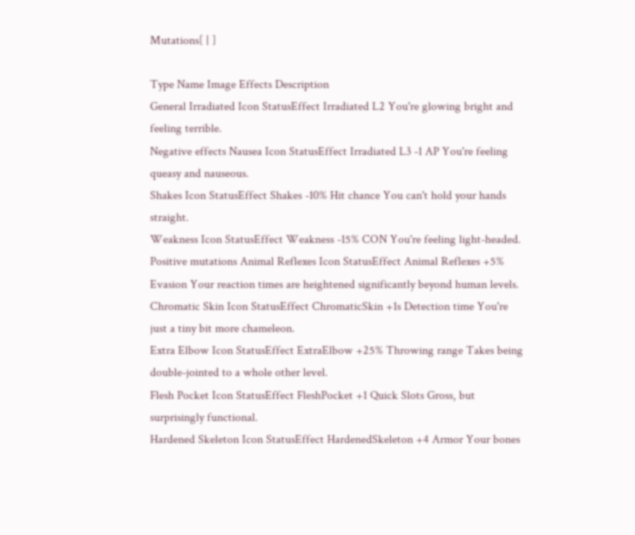Mutations[ | ]

Type Name Image Effects Description
General Irradiated Icon StatusEffect Irradiated L2 You're glowing bright and feeling terrible.
Negative effects Nausea Icon StatusEffect Irradiated L3 -1 AP You're feeling queasy and nauseous.
Shakes Icon StatusEffect Shakes -10% Hit chance You can't hold your hands straight.
Weakness Icon StatusEffect Weakness -15% CON You're feeling light-headed.
Positive mutations Animal Reflexes Icon StatusEffect Animal Reflexes +5% Evasion Your reaction times are heightened significantly beyond human levels.
Chromatic Skin Icon StatusEffect ChromaticSkin +1s Detection time You're just a tiny bit more chameleon.
Extra Elbow Icon StatusEffect ExtraElbow +25% Throwing range Takes being double-jointed to a whole other level.
Flesh Pocket Icon StatusEffect FleshPocket +1 Quick Slots Gross, but surprisingly functional.
Hardened Skeleton Icon StatusEffect HardenedSkeleton +4 Armor Your bones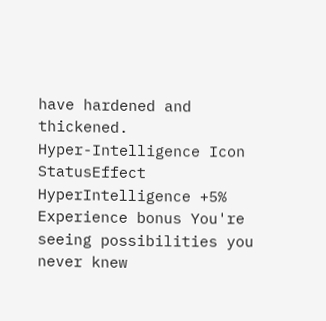have hardened and thickened.
Hyper-Intelligence Icon StatusEffect HyperIntelligence +5% Experience bonus You're seeing possibilities you never knew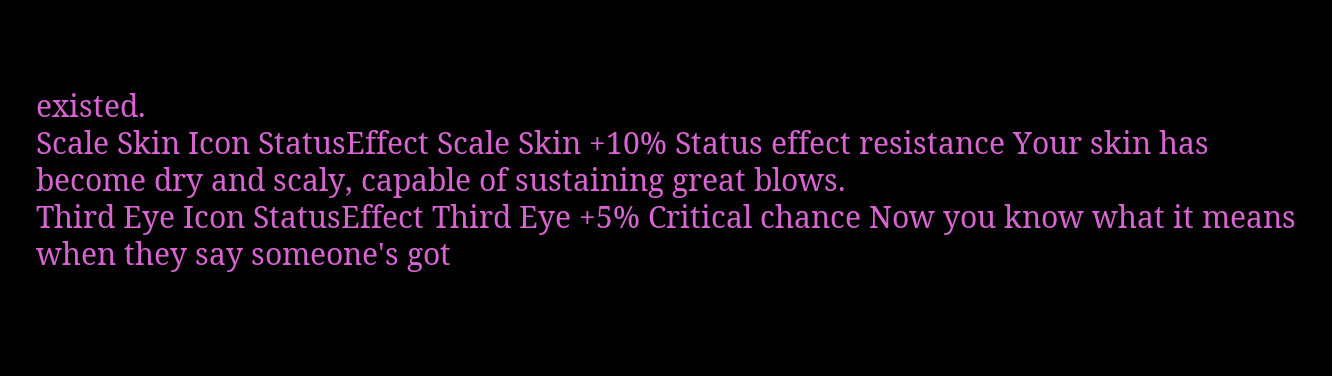existed.
Scale Skin Icon StatusEffect Scale Skin +10% Status effect resistance Your skin has become dry and scaly, capable of sustaining great blows.
Third Eye Icon StatusEffect Third Eye +5% Critical chance Now you know what it means when they say someone's got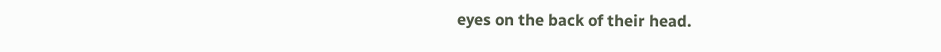eyes on the back of their head.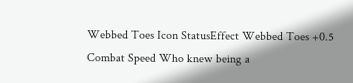Webbed Toes Icon StatusEffect Webbed Toes +0.5 Combat Speed Who knew being a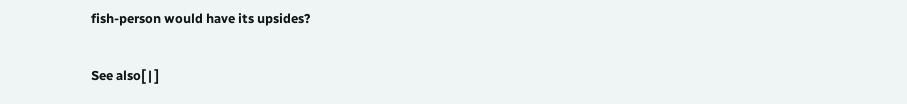fish-person would have its upsides?

See also[ | ]